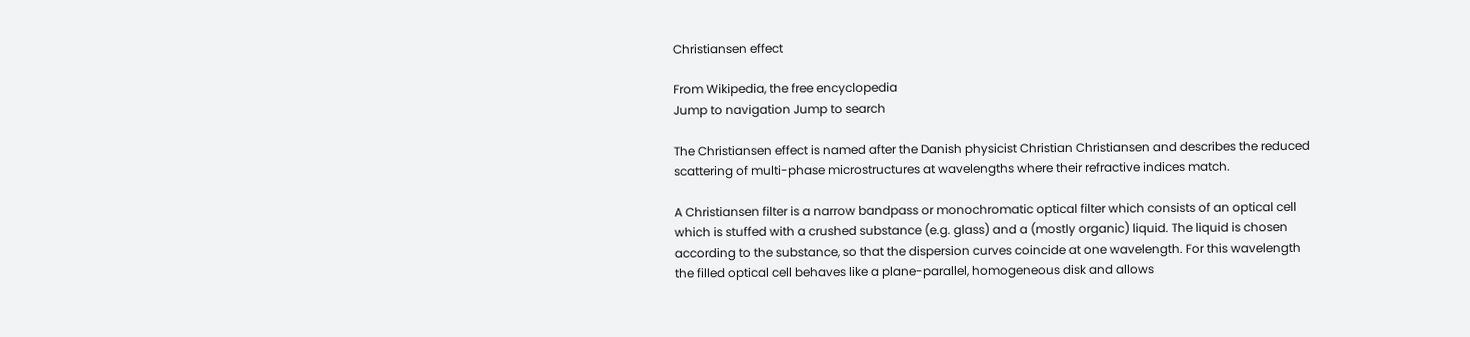Christiansen effect

From Wikipedia, the free encyclopedia
Jump to navigation Jump to search

The Christiansen effect is named after the Danish physicist Christian Christiansen and describes the reduced scattering of multi-phase microstructures at wavelengths where their refractive indices match.

A Christiansen filter is a narrow bandpass or monochromatic optical filter which consists of an optical cell which is stuffed with a crushed substance (e.g. glass) and a (mostly organic) liquid. The liquid is chosen according to the substance, so that the dispersion curves coincide at one wavelength. For this wavelength the filled optical cell behaves like a plane-parallel, homogeneous disk and allows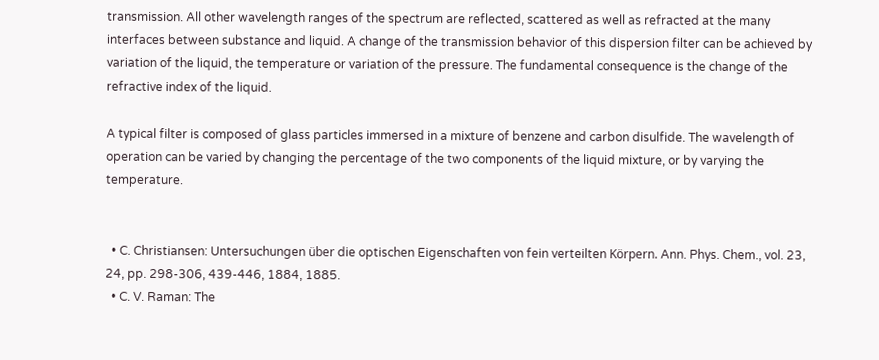transmission. All other wavelength ranges of the spectrum are reflected, scattered as well as refracted at the many interfaces between substance and liquid. A change of the transmission behavior of this dispersion filter can be achieved by variation of the liquid, the temperature or variation of the pressure. The fundamental consequence is the change of the refractive index of the liquid.

A typical filter is composed of glass particles immersed in a mixture of benzene and carbon disulfide. The wavelength of operation can be varied by changing the percentage of the two components of the liquid mixture, or by varying the temperature.


  • C. Christiansen: Untersuchungen über die optischen Eigenschaften von fein verteilten Körpern. Ann. Phys. Chem., vol. 23, 24, pp. 298-306, 439-446, 1884, 1885.
  • C. V. Raman: The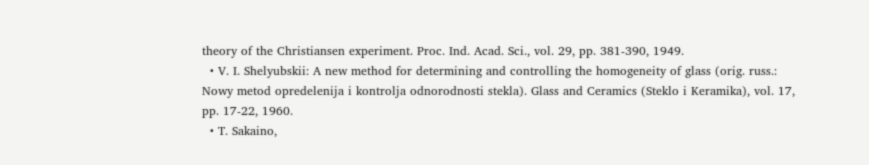theory of the Christiansen experiment. Proc. Ind. Acad. Sci., vol. 29, pp. 381-390, 1949.
  • V. I. Shelyubskii: A new method for determining and controlling the homogeneity of glass (orig. russ.: Nowy metod opredelenija i kontrolja odnorodnosti stekla). Glass and Ceramics (Steklo i Keramika), vol. 17, pp. 17-22, 1960.
  • T. Sakaino,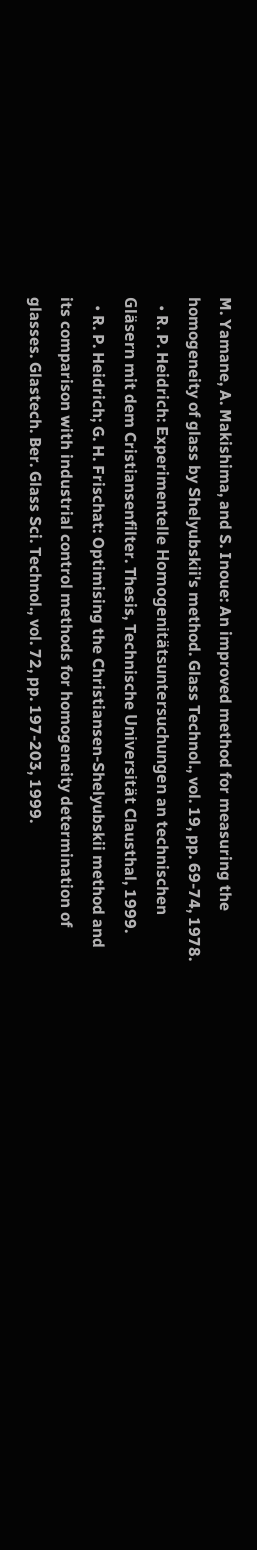M. Yamane, A. Makishima, and S. Inoue: An improved method for measuring the homogeneity of glass by Shelyubskii's method. Glass Technol., vol. 19, pp. 69-74, 1978.
  • R. P. Heidrich: Experimentelle Homogenitätsuntersuchungen an technischen Gläsern mit dem Cristiansenfilter. Thesis, Technische Universität Clausthal, 1999.
  • R. P. Heidrich; G. H. Frischat: Optimising the Christiansen-Shelyubskii method and its comparison with industrial control methods for homogeneity determination of glasses. Glastech. Ber. Glass Sci. Technol., vol. 72, pp. 197-203, 1999.